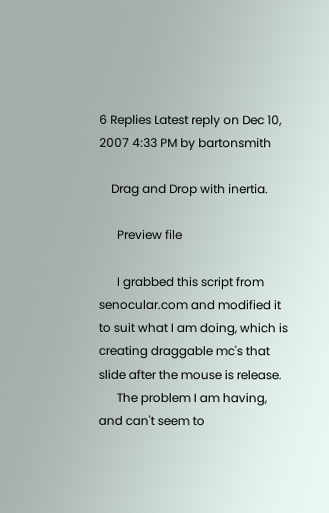6 Replies Latest reply on Dec 10, 2007 4:33 PM by bartonsmith

    Drag and Drop with inertia.

      Preview file

      I grabbed this script from senocular.com and modified it to suit what I am doing, which is creating draggable mc's that slide after the mouse is release.
      The problem I am having, and can't seem to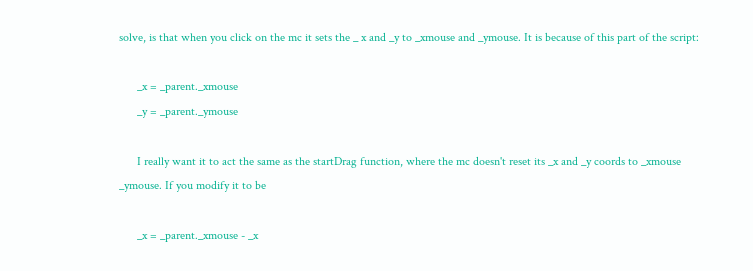solve, is that when you click on the mc it sets the _ x and _y to _xmouse and _ymouse. It is because of this part of the script:

      _x = _parent._xmouse
      _y = _parent._ymouse

      I really want it to act the same as the startDrag function, where the mc doesn't reset its _x and _y coords to _xmouse _ymouse. If you modify it to be

      _x = _parent._xmouse - _x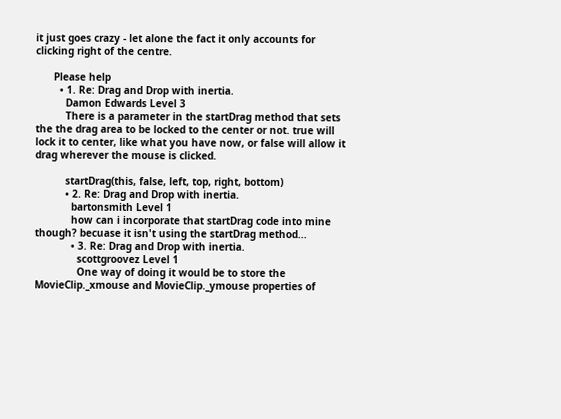it just goes crazy - let alone the fact it only accounts for clicking right of the centre.

      Please help
        • 1. Re: Drag and Drop with inertia.
          Damon Edwards Level 3
          There is a parameter in the startDrag method that sets the the drag area to be locked to the center or not. true will lock it to center, like what you have now, or false will allow it drag wherever the mouse is clicked.

          startDrag(this, false, left, top, right, bottom)
          • 2. Re: Drag and Drop with inertia.
            bartonsmith Level 1
            how can i incorporate that startDrag code into mine though? becuase it isn't using the startDrag method...
            • 3. Re: Drag and Drop with inertia.
              scottgroovez Level 1
              One way of doing it would be to store the MovieClip._xmouse and MovieClip._ymouse properties of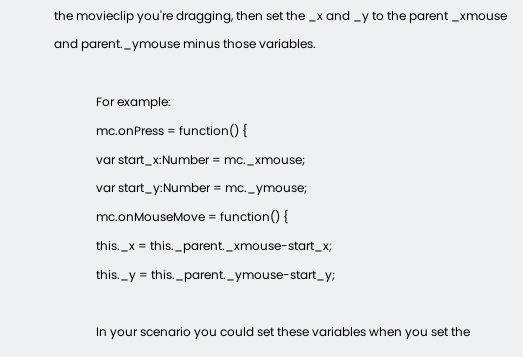the movieclip you're dragging, then set the _x and _y to the parent _xmouse and parent._ymouse minus those variables.

              For example:
              mc.onPress = function() {
              var start_x:Number = mc._xmouse;
              var start_y:Number = mc._ymouse;
              mc.onMouseMove = function() {
              this._x = this._parent._xmouse-start_x;
              this._y = this._parent._ymouse-start_y;

              In your scenario you could set these variables when you set the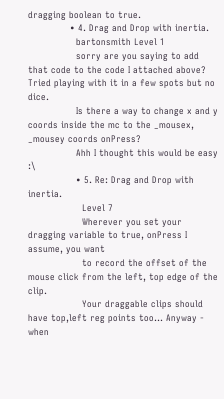dragging boolean to true.
              • 4. Drag and Drop with inertia.
                bartonsmith Level 1
                sorry are you saying to add that code to the code I attached above? Tried playing with it in a few spots but no dice.
                Is there a way to change x and y coords inside the mc to the _mousex, _mousey coords onPress?
                Ahh I thought this would be easy :\
                • 5. Re: Drag and Drop with inertia.
                  Level 7
                  Wherever you set your dragging variable to true, onPress I assume, you want
                  to record the offset of the mouse click from the left, top edge of the clip.
                  Your draggable clips should have top,left reg points too... Anyway - when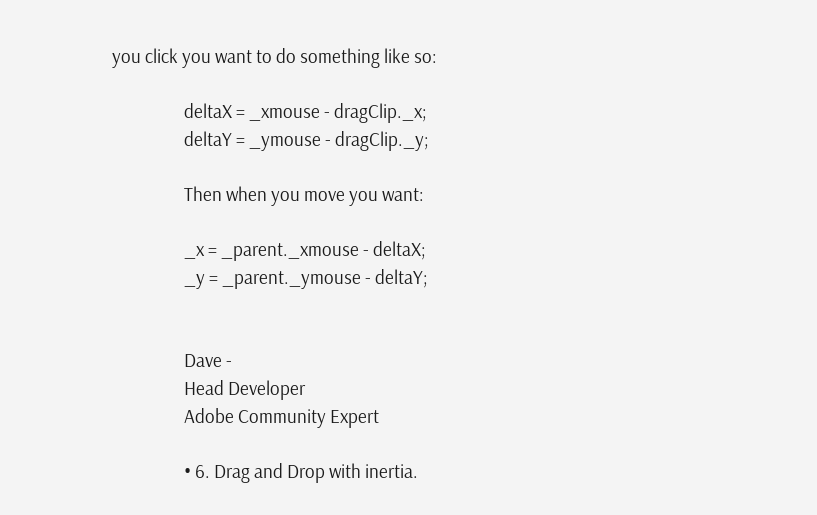you click you want to do something like so:

                  deltaX = _xmouse - dragClip._x;
                  deltaY = _ymouse - dragClip._y;

                  Then when you move you want:

                  _x = _parent._xmouse - deltaX;
                  _y = _parent._ymouse - deltaY;


                  Dave -
                  Head Developer
                  Adobe Community Expert

                  • 6. Drag and Drop with inertia.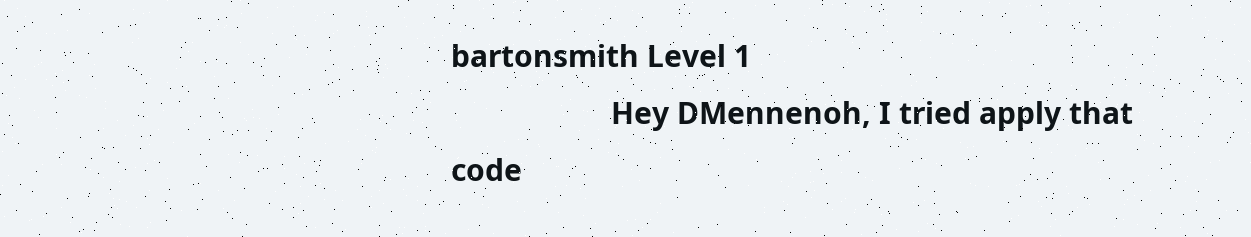bartonsmith Level 1
                    Hey DMennenoh, I tried apply that code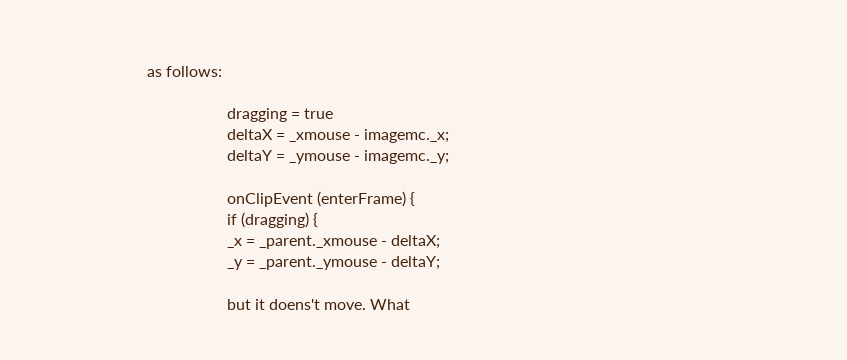as follows:

                    dragging = true
                    deltaX = _xmouse - imagemc._x;
                    deltaY = _ymouse - imagemc._y;

                    onClipEvent (enterFrame) {
                    if (dragging) {
                    _x = _parent._xmouse - deltaX;
                    _y = _parent._ymouse - deltaY;

                    but it doens't move. What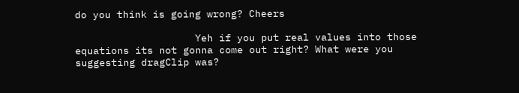do you think is going wrong? Cheers

                    Yeh if you put real values into those equations its not gonna come out right? What were you suggesting dragClip was?